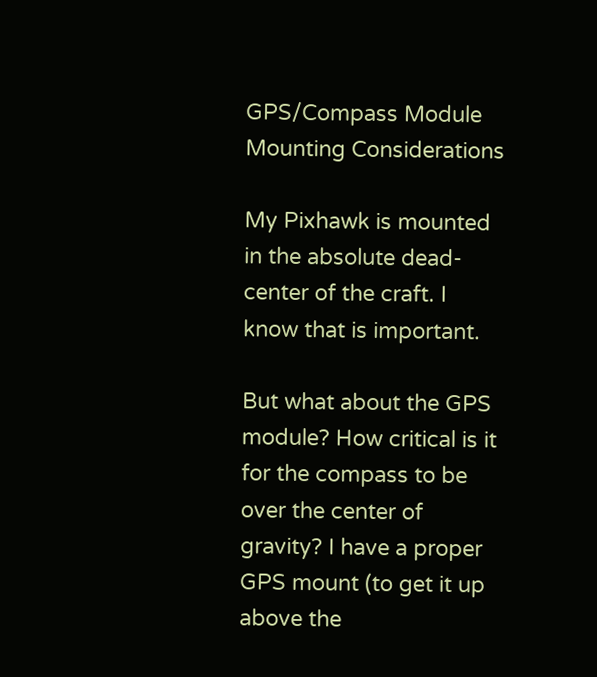GPS/Compass Module Mounting Considerations

My Pixhawk is mounted in the absolute dead-center of the craft. I know that is important.

But what about the GPS module? How critical is it for the compass to be over the center of gravity? I have a proper GPS mount (to get it up above the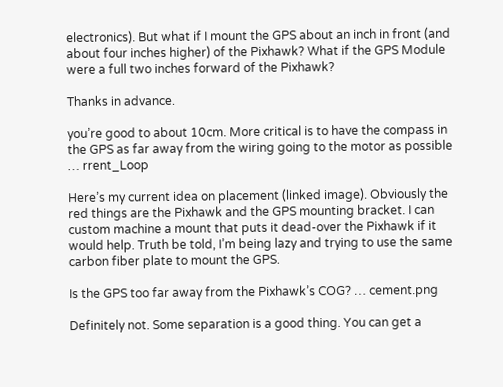electronics). But what if I mount the GPS about an inch in front (and about four inches higher) of the Pixhawk? What if the GPS Module were a full two inches forward of the Pixhawk?

Thanks in advance.

you’re good to about 10cm. More critical is to have the compass in the GPS as far away from the wiring going to the motor as possible … rrent_Loop

Here’s my current idea on placement (linked image). Obviously the red things are the Pixhawk and the GPS mounting bracket. I can custom machine a mount that puts it dead-over the Pixhawk if it would help. Truth be told, I’m being lazy and trying to use the same carbon fiber plate to mount the GPS.

Is the GPS too far away from the Pixhawk’s COG? … cement.png

Definitely not. Some separation is a good thing. You can get a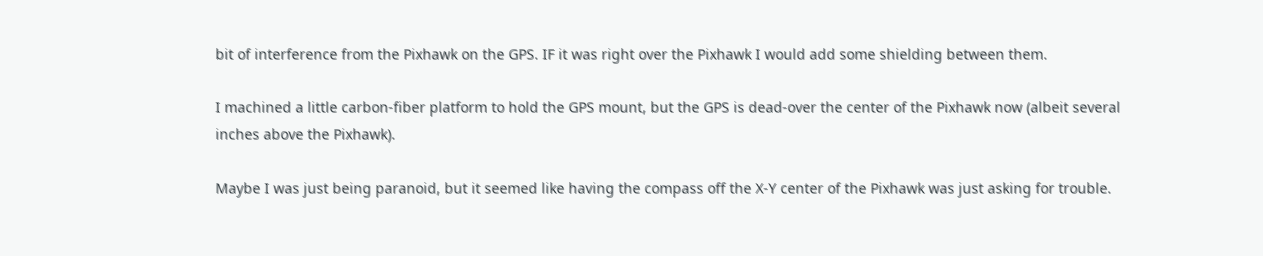bit of interference from the Pixhawk on the GPS. IF it was right over the Pixhawk I would add some shielding between them.

I machined a little carbon-fiber platform to hold the GPS mount, but the GPS is dead-over the center of the Pixhawk now (albeit several inches above the Pixhawk).

Maybe I was just being paranoid, but it seemed like having the compass off the X-Y center of the Pixhawk was just asking for trouble.